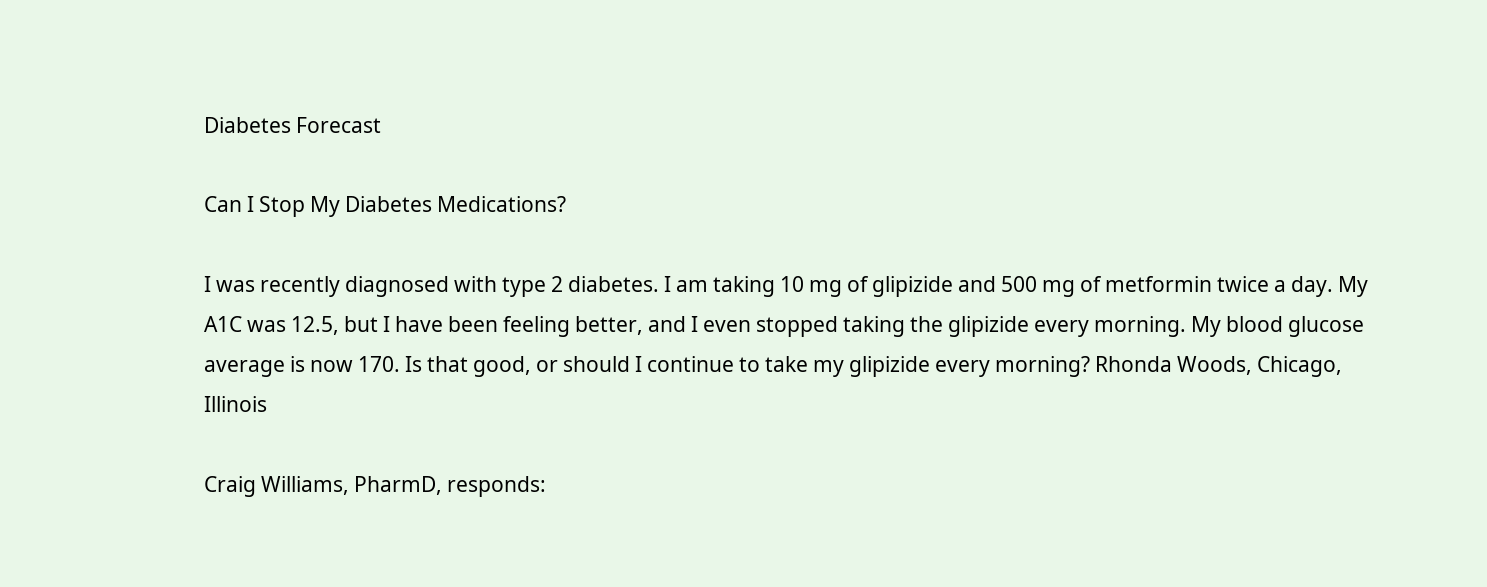Diabetes Forecast

Can I Stop My Diabetes Medications?

I was recently diagnosed with type 2 diabetes. I am taking 10 mg of glipizide and 500 mg of metformin twice a day. My A1C was 12.5, but I have been feeling better, and I even stopped taking the glipizide every morning. My blood glucose average is now 170. Is that good, or should I continue to take my glipizide every morning? Rhonda Woods, Chicago, Illinois

Craig Williams, PharmD, responds: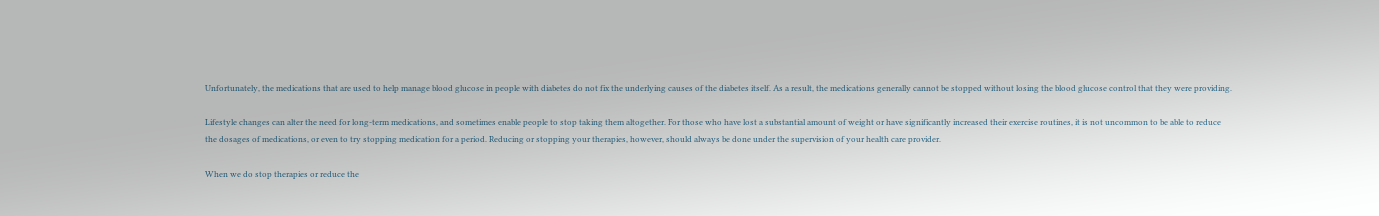Unfortunately, the medications that are used to help manage blood glucose in people with diabetes do not fix the underlying causes of the diabetes itself. As a result, the medications generally cannot be stopped without losing the blood glucose control that they were providing.

Lifestyle changes can alter the need for long-term medications, and sometimes enable people to stop taking them altogether. For those who have lost a substantial amount of weight or have significantly increased their exercise routines, it is not uncommon to be able to reduce the dosages of medications, or even to try stopping medication for a period. Reducing or stopping your therapies, however, should always be done under the supervision of your health care provider.

When we do stop therapies or reduce the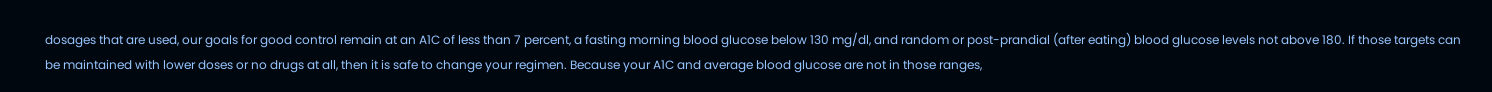dosages that are used, our goals for good control remain at an A1C of less than 7 percent, a fasting morning blood glucose below 130 mg/dl, and random or post-prandial (after eating) blood glucose levels not above 180. If those targets can be maintained with lower doses or no drugs at all, then it is safe to change your regimen. Because your A1C and average blood glucose are not in those ranges,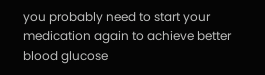you probably need to start your medication again to achieve better blood glucose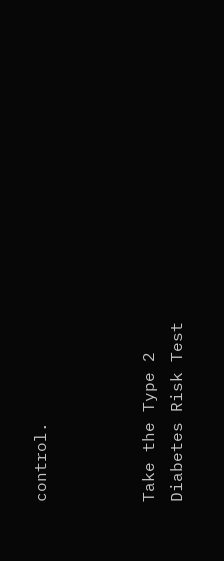control.



Take the Type 2
Diabetes Risk Test